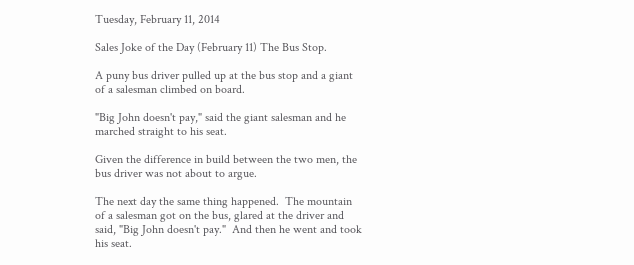Tuesday, February 11, 2014

Sales Joke of the Day (February 11) The Bus Stop.

A puny bus driver pulled up at the bus stop and a giant of a salesman climbed on board.

"Big John doesn't pay," said the giant salesman and he marched straight to his seat.

Given the difference in build between the two men, the bus driver was not about to argue.

The next day the same thing happened.  The mountain of a salesman got on the bus, glared at the driver and said, "Big John doesn't pay."  And then he went and took his seat.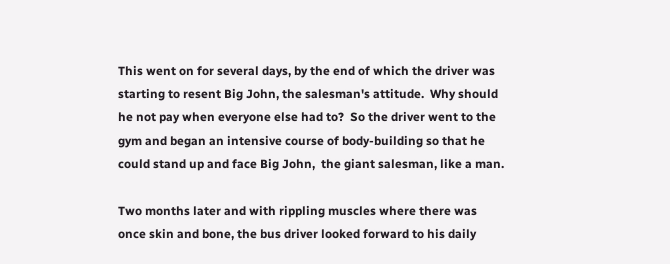This went on for several days, by the end of which the driver was starting to resent Big John, the salesman's attitude.  Why should he not pay when everyone else had to?  So the driver went to the gym and began an intensive course of body-building so that he could stand up and face Big John,  the giant salesman, like a man.

Two months later and with rippling muscles where there was once skin and bone, the bus driver looked forward to his daily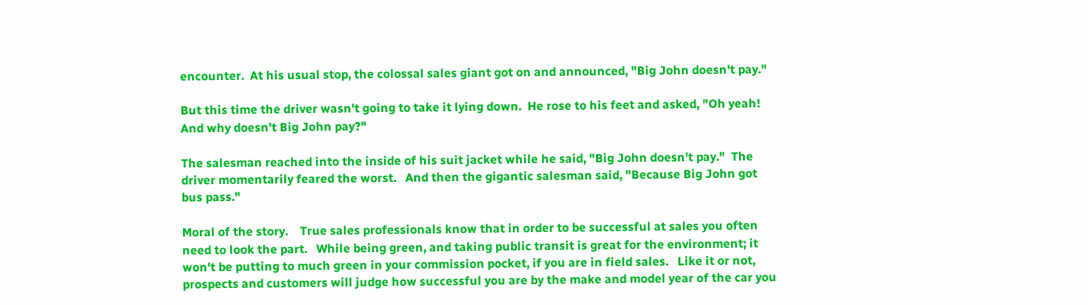encounter.  At his usual stop, the colossal sales giant got on and announced, "Big John doesn't pay."

But this time the driver wasn't going to take it lying down.  He rose to his feet and asked, "Oh yeah!   And why doesn't Big John pay?"

The salesman reached into the inside of his suit jacket while he said, "Big John doesn't pay."  The driver momentarily feared the worst.   And then the gigantic salesman said, "Because Big John got bus pass."

Moral of the story.    True sales professionals know that in order to be successful at sales you often need to look the part.   While being green, and taking public transit is great for the environment; it won't be putting to much green in your commission pocket, if you are in field sales.   Like it or not, prospects and customers will judge how successful you are by the make and model year of the car you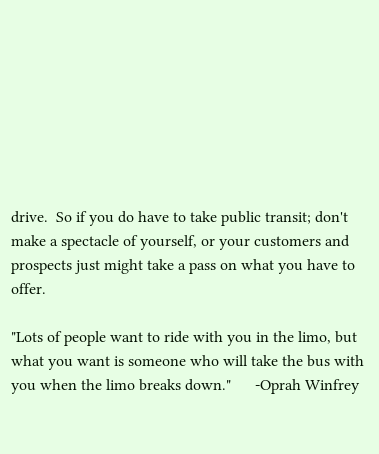drive.  So if you do have to take public transit; don't make a spectacle of yourself, or your customers and prospects just might take a pass on what you have to offer.

"Lots of people want to ride with you in the limo, but what you want is someone who will take the bus with you when the limo breaks down."      -Oprah Winfrey